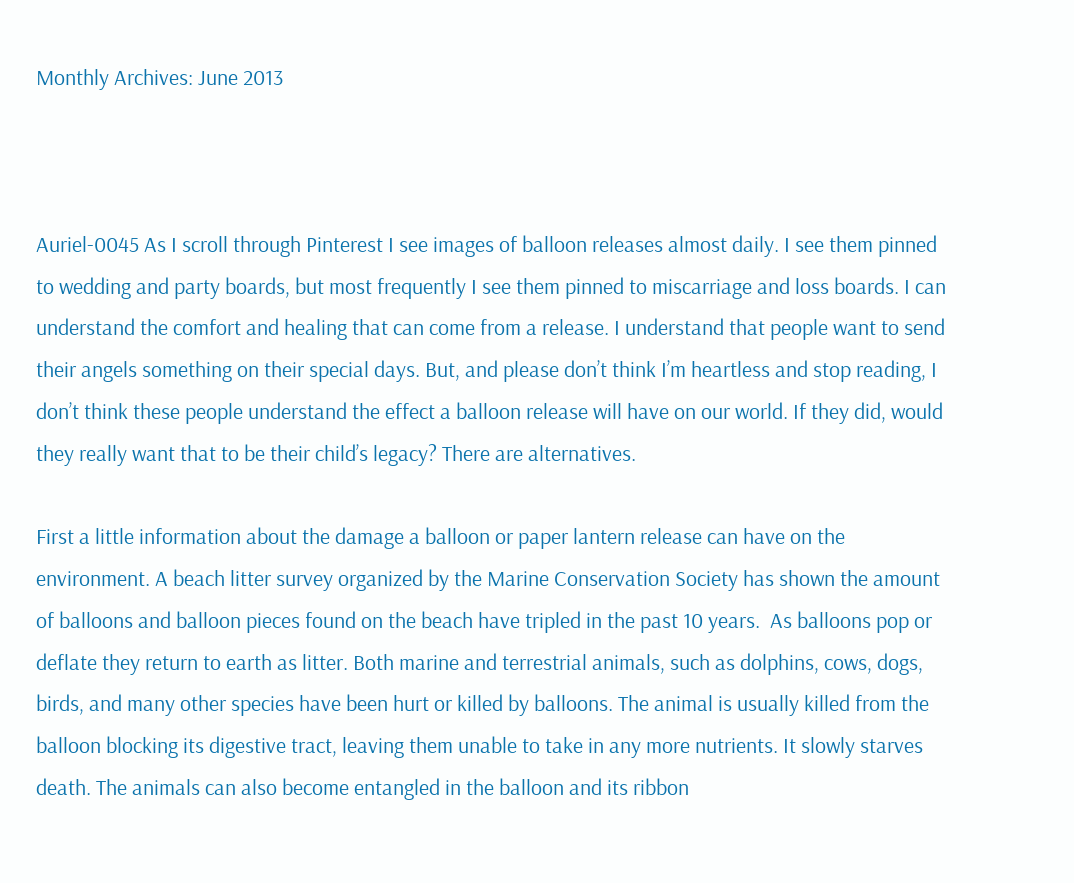Monthly Archives: June 2013



Auriel-0045 As I scroll through Pinterest I see images of balloon releases almost daily. I see them pinned to wedding and party boards, but most frequently I see them pinned to miscarriage and loss boards. I can understand the comfort and healing that can come from a release. I understand that people want to send their angels something on their special days. But, and please don’t think I’m heartless and stop reading, I don’t think these people understand the effect a balloon release will have on our world. If they did, would they really want that to be their child’s legacy? There are alternatives.

First a little information about the damage a balloon or paper lantern release can have on the environment. A beach litter survey organized by the Marine Conservation Society has shown the amount of balloons and balloon pieces found on the beach have tripled in the past 10 years.  As balloons pop or deflate they return to earth as litter. Both marine and terrestrial animals, such as dolphins, cows, dogs, birds, and many other species have been hurt or killed by balloons. The animal is usually killed from the balloon blocking its digestive tract, leaving them unable to take in any more nutrients. It slowly starves death. The animals can also become entangled in the balloon and its ribbon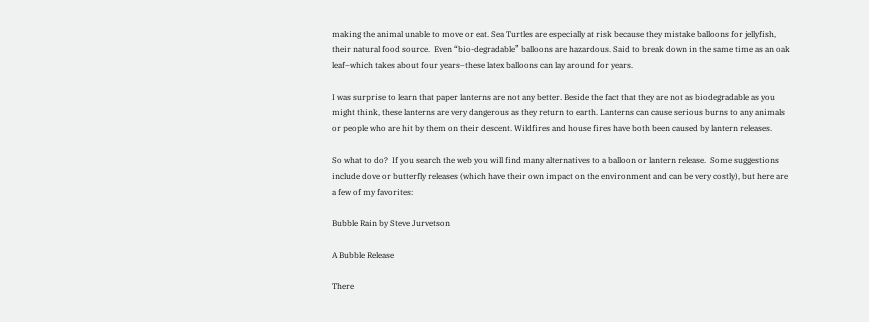making the animal unable to move or eat. Sea Turtles are especially at risk because they mistake balloons for jellyfish, their natural food source.  Even “bio-degradable” balloons are hazardous. Said to break down in the same time as an oak leaf–which takes about four years–these latex balloons can lay around for years.

I was surprise to learn that paper lanterns are not any better. Beside the fact that they are not as biodegradable as you might think, these lanterns are very dangerous as they return to earth. Lanterns can cause serious burns to any animals or people who are hit by them on their descent. Wildfires and house fires have both been caused by lantern releases.

So what to do?  If you search the web you will find many alternatives to a balloon or lantern release.  Some suggestions include dove or butterfly releases (which have their own impact on the environment and can be very costly), but here are a few of my favorites:

Bubble Rain by Steve Jurvetson

A Bubble Release

There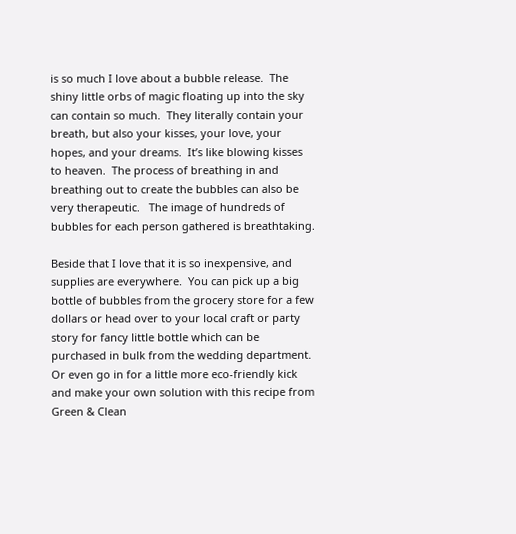is so much I love about a bubble release.  The shiny little orbs of magic floating up into the sky can contain so much.  They literally contain your breath, but also your kisses, your love, your hopes, and your dreams.  It’s like blowing kisses to heaven.  The process of breathing in and breathing out to create the bubbles can also be very therapeutic.   The image of hundreds of bubbles for each person gathered is breathtaking.

Beside that I love that it is so inexpensive, and supplies are everywhere.  You can pick up a big bottle of bubbles from the grocery store for a few dollars or head over to your local craft or party story for fancy little bottle which can be purchased in bulk from the wedding department.  Or even go in for a little more eco-friendly kick and make your own solution with this recipe from Green & Clean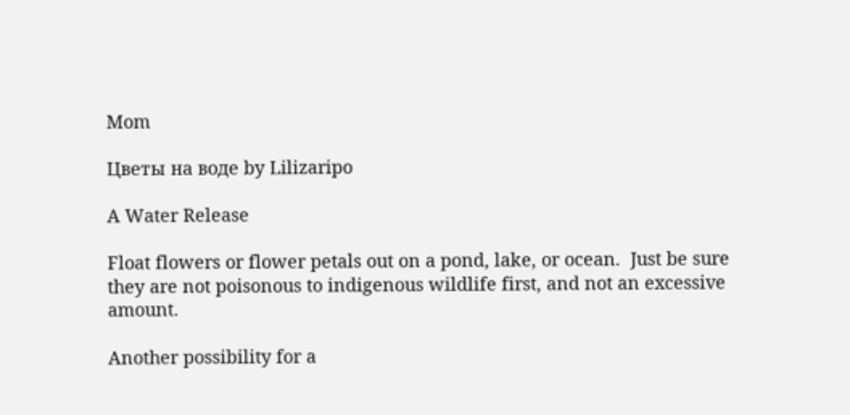Mom

Цветы на воде by Lilizaripo

A Water Release

Float flowers or flower petals out on a pond, lake, or ocean.  Just be sure they are not poisonous to indigenous wildlife first, and not an excessive amount.

Another possibility for a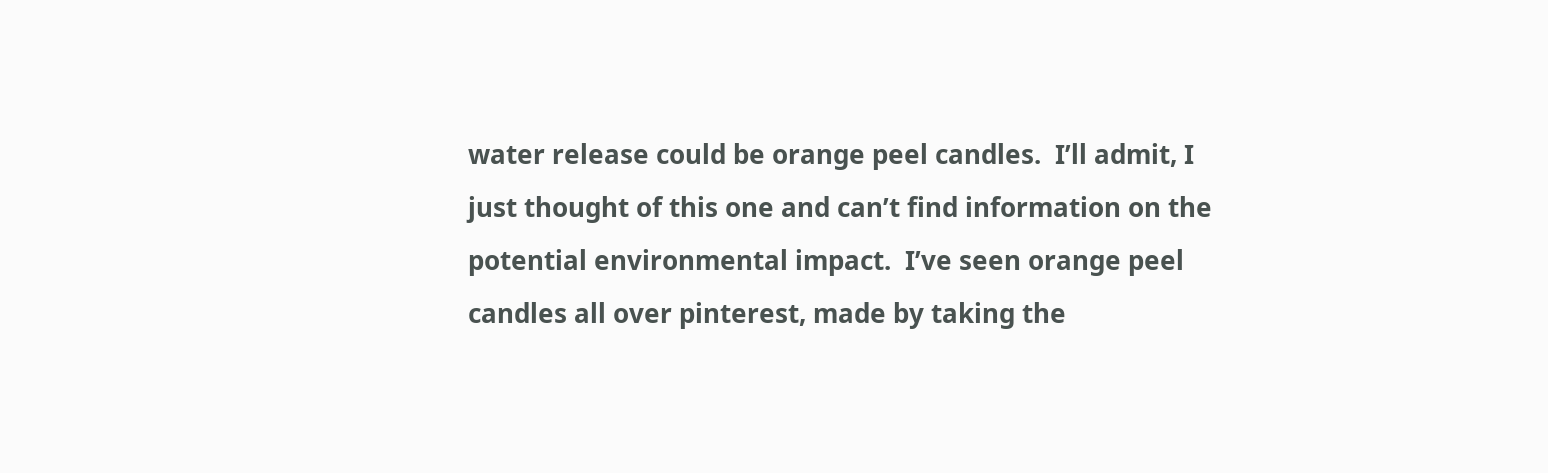water release could be orange peel candles.  I’ll admit, I just thought of this one and can’t find information on the potential environmental impact.  I’ve seen orange peel candles all over pinterest, made by taking the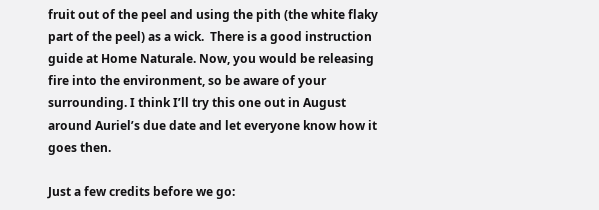fruit out of the peel and using the pith (the white flaky part of the peel) as a wick.  There is a good instruction guide at Home Naturale. Now, you would be releasing fire into the environment, so be aware of your surrounding. I think I’ll try this one out in August around Auriel’s due date and let everyone know how it goes then.

Just a few credits before we go: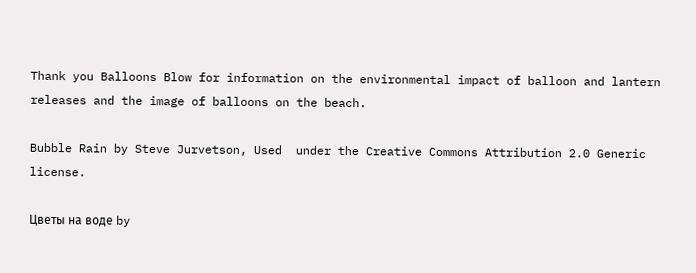Thank you Balloons Blow for information on the environmental impact of balloon and lantern releases and the image of balloons on the beach.

Bubble Rain by Steve Jurvetson, Used  under the Creative Commons Attribution 2.0 Generic license.

Цветы на воде by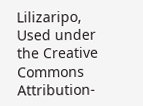Lilizaripo, Used under the Creative Commons Attribution-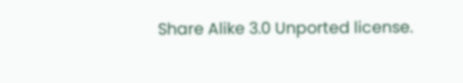Share Alike 3.0 Unported license.